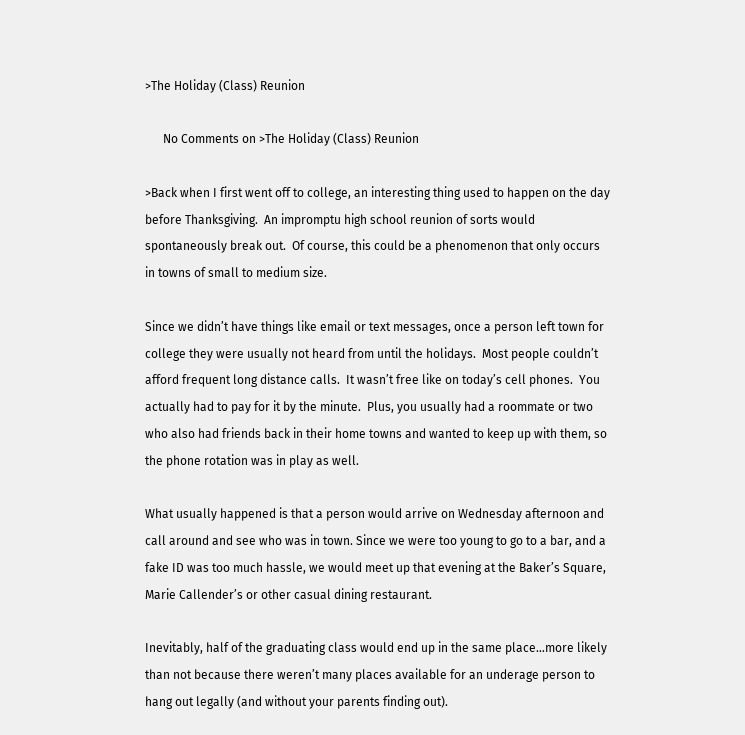>The Holiday (Class) Reunion

      No Comments on >The Holiday (Class) Reunion

>Back when I first went off to college, an interesting thing used to happen on the day before Thanksgiving.  An impromptu high school reunion of sorts would spontaneously break out.  Of course, this could be a phenomenon that only occurs in towns of small to medium size.

Since we didn’t have things like email or text messages, once a person left town for college they were usually not heard from until the holidays.  Most people couldn’t afford frequent long distance calls.  It wasn’t free like on today’s cell phones.  You actually had to pay for it by the minute.  Plus, you usually had a roommate or two who also had friends back in their home towns and wanted to keep up with them, so the phone rotation was in play as well.

What usually happened is that a person would arrive on Wednesday afternoon and call around and see who was in town. Since we were too young to go to a bar, and a fake ID was too much hassle, we would meet up that evening at the Baker’s Square, Marie Callender’s or other casual dining restaurant.

Inevitably, half of the graduating class would end up in the same place…more likely than not because there weren’t many places available for an underage person to hang out legally (and without your parents finding out).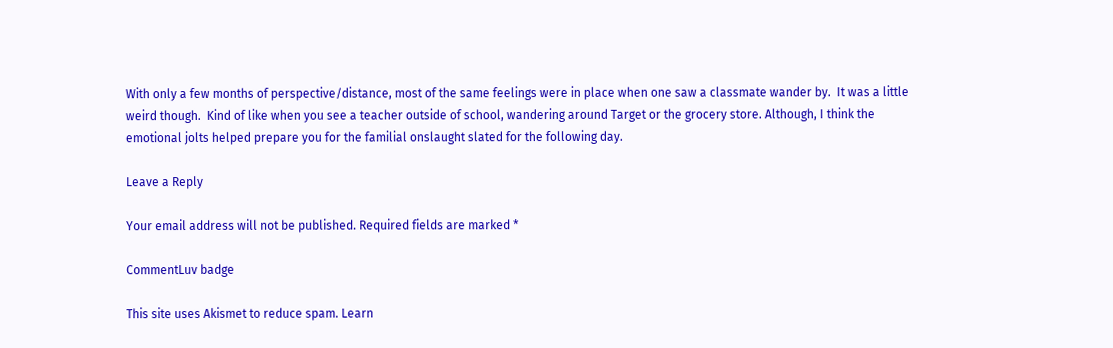With only a few months of perspective/distance, most of the same feelings were in place when one saw a classmate wander by.  It was a little weird though.  Kind of like when you see a teacher outside of school, wandering around Target or the grocery store. Although, I think the emotional jolts helped prepare you for the familial onslaught slated for the following day.

Leave a Reply

Your email address will not be published. Required fields are marked *

CommentLuv badge

This site uses Akismet to reduce spam. Learn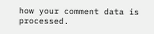how your comment data is processed.